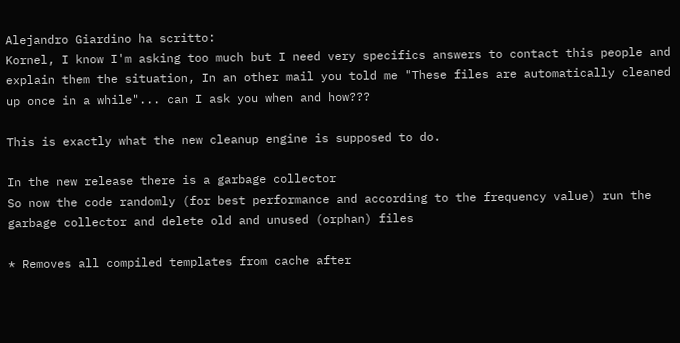Alejandro Giardino ha scritto:
Kornel, I know I'm asking too much but I need very specifics answers to contact this people and explain them the situation, In an other mail you told me "These files are automatically cleaned up once in a while"... can I ask you when and how???

This is exactly what the new cleanup engine is supposed to do.

In the new release there is a garbage collector
So now the code randomly (for best performance and according to the frequency value) run the garbage collector and delete old and unused (orphan) files

* Removes all compiled templates from cache after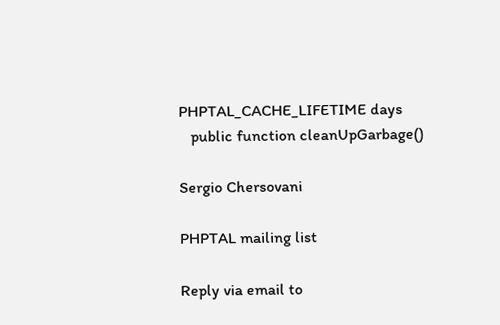PHPTAL_CACHE_LIFETIME days
   public function cleanUpGarbage()

Sergio Chersovani

PHPTAL mailing list

Reply via email to